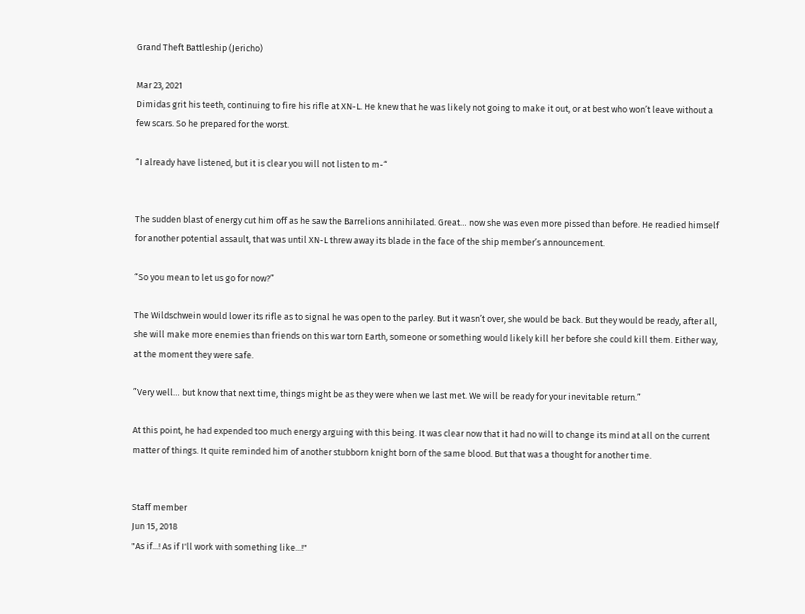Grand Theft Battleship (Jericho)

Mar 23, 2021
Dimidas grit his teeth, continuing to fire his rifle at XN-L. He knew that he was likely not going to make it out, or at best who won’t leave without a few scars. So he prepared for the worst.

“I already have listened, but it is clear you will not listen to m-“


The sudden blast of energy cut him off as he saw the Barrelions annihilated. Great… now she was even more pissed than before. He readied himself for another potential assault, that was until XN-L threw away its blade in the face of the ship member’s announcement.

“So you mean to let us go for now?”

The Wildschwein would lower its rifle as to signal he was open to the parley. But it wasn’t over, she would be back. But they would be ready, after all, she will make more enemies than friends on this war torn Earth, someone or something would likely kill her before she could kill them. Either way, at the moment they were safe.

”Very well… but know that next time, things might be as they were when we last met. We will be ready for your inevitable return.”

At this point, he had expended too much energy arguing with this being. It was clear now that it had no will to change its mind at all on the current matter of things. It quite reminded him of another stubborn knight born of the same blood. But that was a thought for another time.


Staff member
Jun 15, 2018
"As if...! As if I'll work with something like...!"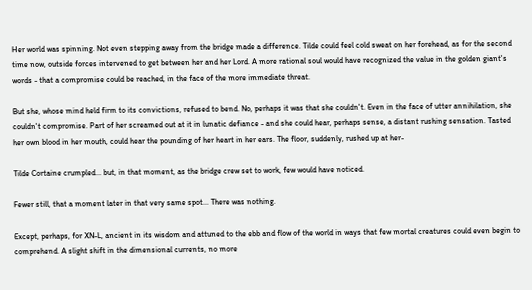Her world was spinning. Not even stepping away from the bridge made a difference. Tilde could feel cold sweat on her forehead, as for the second time now, outside forces intervened to get between her and her Lord. A more rational soul would have recognized the value in the golden giant's words - that a compromise could be reached, in the face of the more immediate threat.

But she, whose mind held firm to its convictions, refused to bend. No, perhaps it was that she couldn't. Even in the face of utter annihilation, she couldn't compromise. Part of her screamed out at it in lunatic defiance - and she could hear, perhaps sense, a distant rushing sensation. Tasted her own blood in her mouth, could hear the pounding of her heart in her ears. The floor, suddenly, rushed up at her-

Tilde Cortaine crumpled... but, in that moment, as the bridge crew set to work, few would have noticed.

Fewer still, that a moment later in that very same spot... There was nothing.

Except, perhaps, for XN-L, ancient in its wisdom and attuned to the ebb and flow of the world in ways that few mortal creatures could even begin to comprehend. A slight shift in the dimensional currents, no more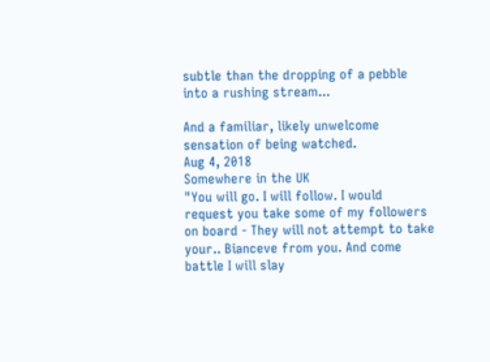subtle than the dropping of a pebble into a rushing stream...

And a familiar, likely unwelcome sensation of being watched.
Aug 4, 2018
Somewhere in the UK
"You will go. I will follow. I would request you take some of my followers on board - They will not attempt to take your.. Bianceve from you. And come battle I will slay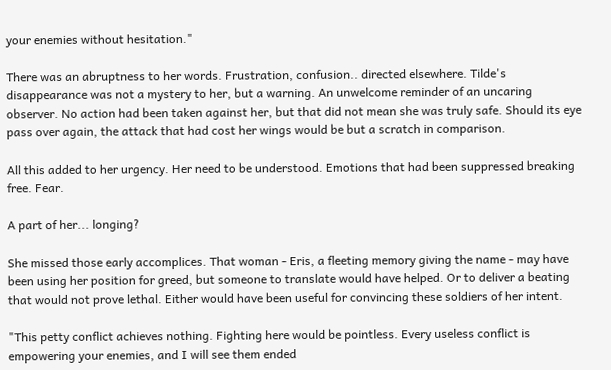your enemies without hesitation."

There was an abruptness to her words. Frustration, confusion.. directed elsewhere. Tilde's disappearance was not a mystery to her, but a warning. An unwelcome reminder of an uncaring observer. No action had been taken against her, but that did not mean she was truly safe. Should its eye pass over again, the attack that had cost her wings would be but a scratch in comparison.

All this added to her urgency. Her need to be understood. Emotions that had been suppressed breaking free. Fear.

A part of her... longing?

She missed those early accomplices. That woman - Eris, a fleeting memory giving the name - may have been using her position for greed, but someone to translate would have helped. Or to deliver a beating that would not prove lethal. Either would have been useful for convincing these soldiers of her intent.

"This petty conflict achieves nothing. Fighting here would be pointless. Every useless conflict is empowering your enemies, and I will see them ended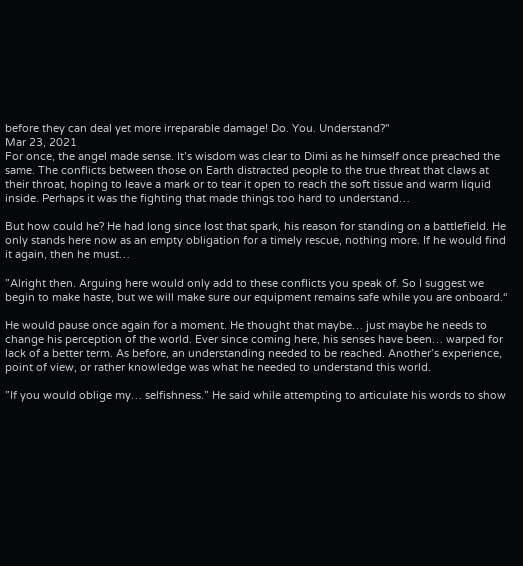before they can deal yet more irreparable damage! Do. You. Understand?"
Mar 23, 2021
For once, the angel made sense. It’s wisdom was clear to Dimi as he himself once preached the same. The conflicts between those on Earth distracted people to the true threat that claws at their throat, hoping to leave a mark or to tear it open to reach the soft tissue and warm liquid inside. Perhaps it was the fighting that made things too hard to understand…

But how could he? He had long since lost that spark, his reason for standing on a battlefield. He only stands here now as an empty obligation for a timely rescue, nothing more. If he would find it again, then he must…

”Alright then. Arguing here would only add to these conflicts you speak of. So I suggest we begin to make haste, but we will make sure our equipment remains safe while you are onboard.“

He would pause once again for a moment. He thought that maybe… just maybe he needs to change his perception of the world. Ever since coming here, his senses have been… warped for lack of a better term. As before, an understanding needed to be reached. Another’s experience, point of view, or rather knowledge was what he needed to understand this world.

”If you would oblige my… selfishness.” He said while attempting to articulate his words to show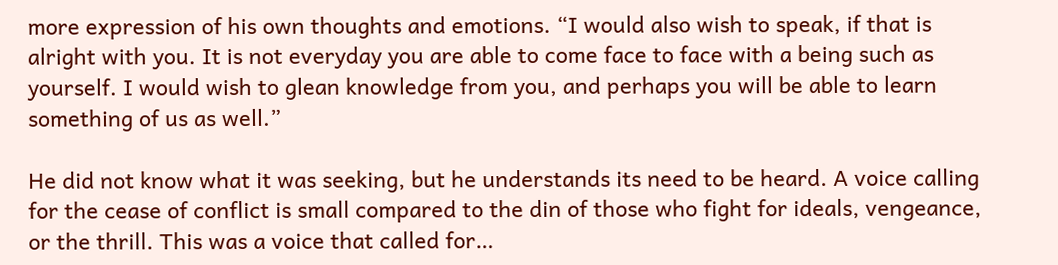more expression of his own thoughts and emotions. “I would also wish to speak, if that is alright with you. It is not everyday you are able to come face to face with a being such as yourself. I would wish to glean knowledge from you, and perhaps you will be able to learn something of us as well.”

He did not know what it was seeking, but he understands its need to be heard. A voice calling for the cease of conflict is small compared to the din of those who fight for ideals, vengeance, or the thrill. This was a voice that called for…